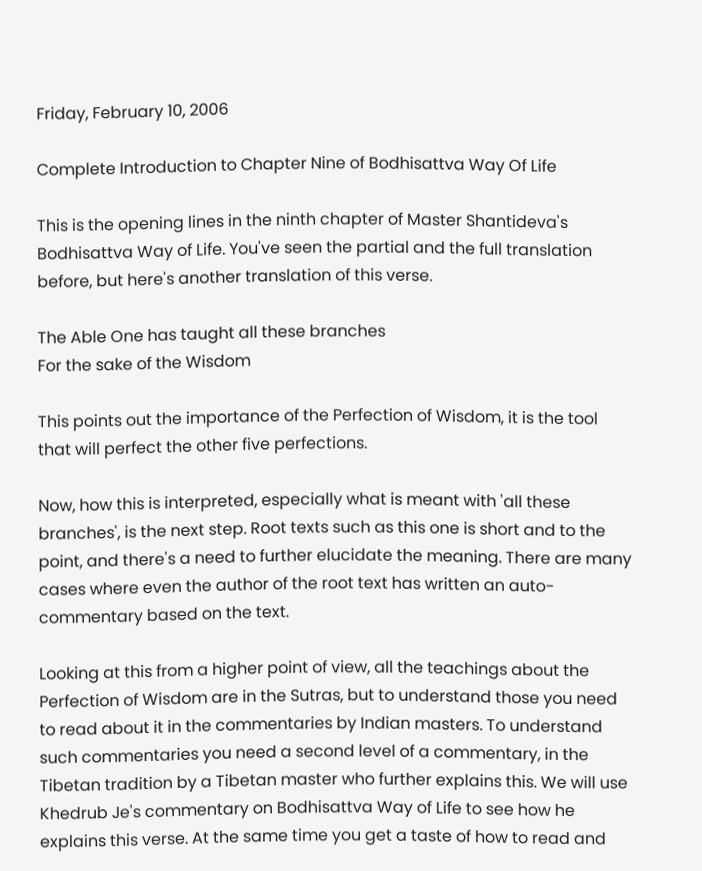Friday, February 10, 2006

Complete Introduction to Chapter Nine of Bodhisattva Way Of Life

This is the opening lines in the ninth chapter of Master Shantideva's Bodhisattva Way of Life. You've seen the partial and the full translation before, but here's another translation of this verse.

The Able One has taught all these branches
For the sake of the Wisdom

This points out the importance of the Perfection of Wisdom, it is the tool that will perfect the other five perfections.

Now, how this is interpreted, especially what is meant with 'all these branches', is the next step. Root texts such as this one is short and to the point, and there's a need to further elucidate the meaning. There are many cases where even the author of the root text has written an auto-commentary based on the text.

Looking at this from a higher point of view, all the teachings about the Perfection of Wisdom are in the Sutras, but to understand those you need to read about it in the commentaries by Indian masters. To understand such commentaries you need a second level of a commentary, in the Tibetan tradition by a Tibetan master who further explains this. We will use Khedrub Je's commentary on Bodhisattva Way of Life to see how he explains this verse. At the same time you get a taste of how to read and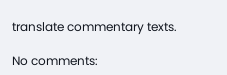translate commentary texts.

No comments: